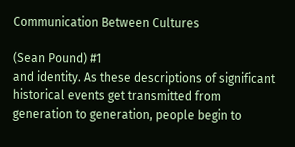Communication Between Cultures

(Sean Pound) #1
and identity. As these descriptions of significant historical events get transmitted from
generation to generation, people begin to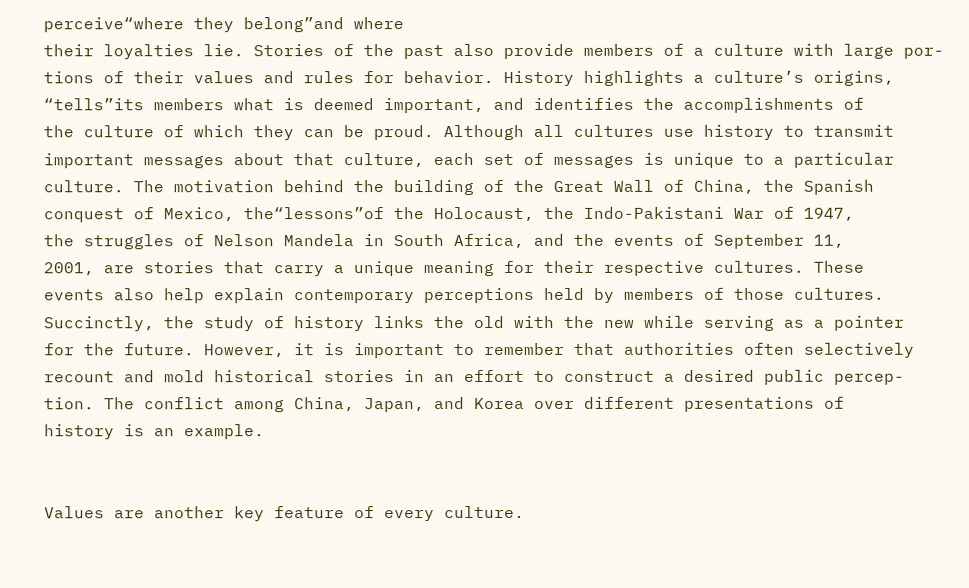perceive“where they belong”and where
their loyalties lie. Stories of the past also provide members of a culture with large por-
tions of their values and rules for behavior. History highlights a culture’s origins,
“tells”its members what is deemed important, and identifies the accomplishments of
the culture of which they can be proud. Although all cultures use history to transmit
important messages about that culture, each set of messages is unique to a particular
culture. The motivation behind the building of the Great Wall of China, the Spanish
conquest of Mexico, the“lessons”of the Holocaust, the Indo-Pakistani War of 1947,
the struggles of Nelson Mandela in South Africa, and the events of September 11,
2001, are stories that carry a unique meaning for their respective cultures. These
events also help explain contemporary perceptions held by members of those cultures.
Succinctly, the study of history links the old with the new while serving as a pointer
for the future. However, it is important to remember that authorities often selectively
recount and mold historical stories in an effort to construct a desired public percep-
tion. The conflict among China, Japan, and Korea over different presentations of
history is an example.


Values are another key feature of every culture.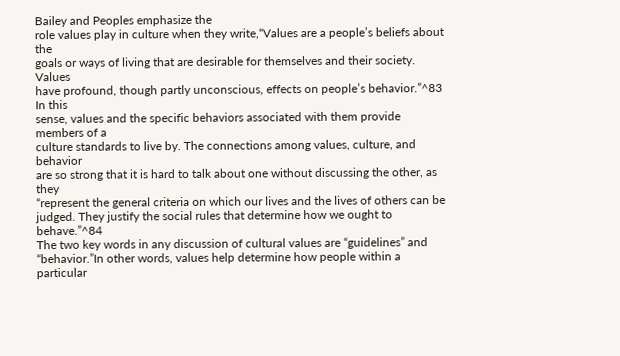Bailey and Peoples emphasize the
role values play in culture when they write,“Values are a people’s beliefs about the
goals or ways of living that are desirable for themselves and their society. Values
have profound, though partly unconscious, effects on people’s behavior.”^83 In this
sense, values and the specific behaviors associated with them provide members of a
culture standards to live by. The connections among values, culture, and behavior
are so strong that it is hard to talk about one without discussing the other, as they
“represent the general criteria on which our lives and the lives of others can be
judged. They justify the social rules that determine how we ought to behave.”^84
The two key words in any discussion of cultural values are “guidelines” and
“behavior.”In other words, values help determine how people within a particular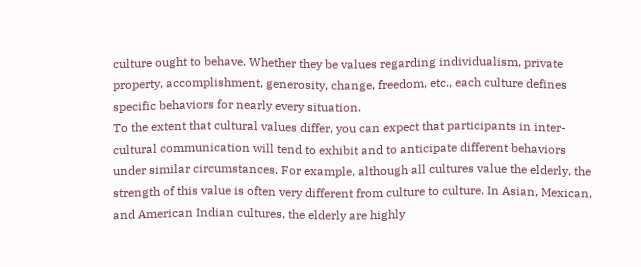culture ought to behave. Whether they be values regarding individualism, private
property, accomplishment, generosity, change, freedom, etc., each culture defines
specific behaviors for nearly every situation.
To the extent that cultural values differ, you can expect that participants in inter-
cultural communication will tend to exhibit and to anticipate different behaviors
under similar circumstances. For example, although all cultures value the elderly, the
strength of this value is often very different from culture to culture. In Asian, Mexican,
and American Indian cultures, the elderly are highly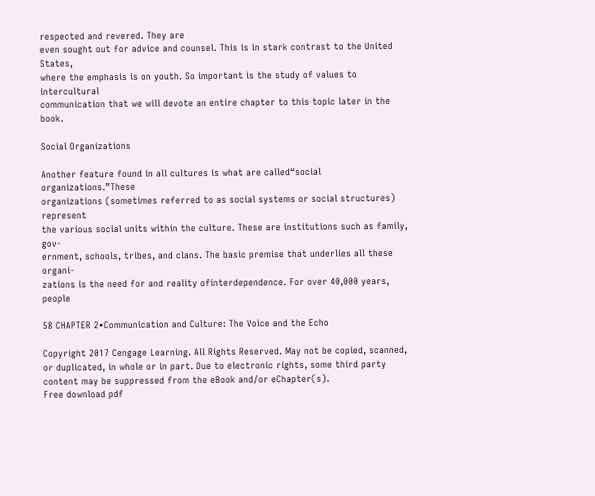respected and revered. They are
even sought out for advice and counsel. This is in stark contrast to the United States,
where the emphasis is on youth. So important is the study of values to intercultural
communication that we will devote an entire chapter to this topic later in the book.

Social Organizations

Another feature found in all cultures is what are called“social organizations.”These
organizations (sometimes referred to as social systems or social structures) represent
the various social units within the culture. These are institutions such as family, gov-
ernment, schools, tribes, and clans. The basic premise that underlies all these organi-
zations is the need for and reality ofinterdependence. For over 40,000 years, people

58 CHAPTER 2•Communication and Culture: The Voice and the Echo

Copyright 2017 Cengage Learning. All Rights Reserved. May not be copied, scanned, or duplicated, in whole or in part. Due to electronic rights, some third party content may be suppressed from the eBook and/or eChapter(s).
Free download pdf